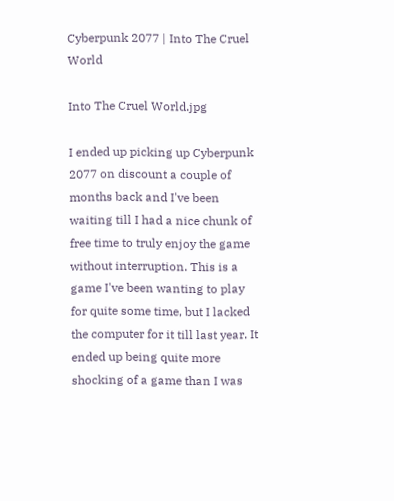Cyberpunk 2077 | Into The Cruel World

Into The Cruel World.jpg

I ended up picking up Cyberpunk 2077 on discount a couple of months back and I've been waiting till I had a nice chunk of free time to truly enjoy the game without interruption. This is a game I've been wanting to play for quite some time, but I lacked the computer for it till last year. It ended up being quite more shocking of a game than I was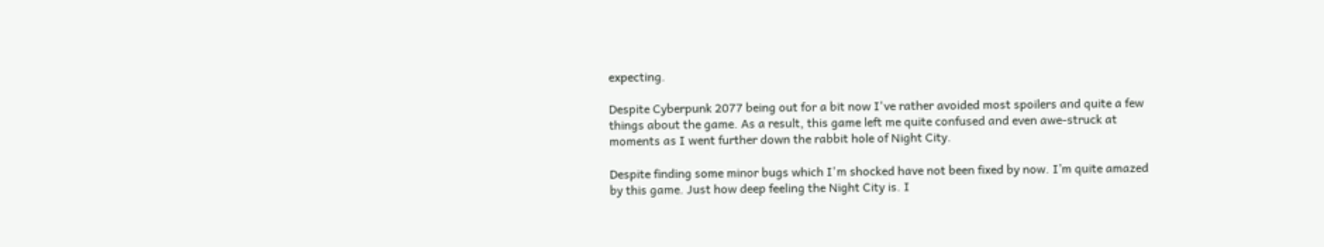expecting.

Despite Cyberpunk 2077 being out for a bit now I've rather avoided most spoilers and quite a few things about the game. As a result, this game left me quite confused and even awe-struck at moments as I went further down the rabbit hole of Night City.

Despite finding some minor bugs which I'm shocked have not been fixed by now. I’m quite amazed by this game. Just how deep feeling the Night City is. I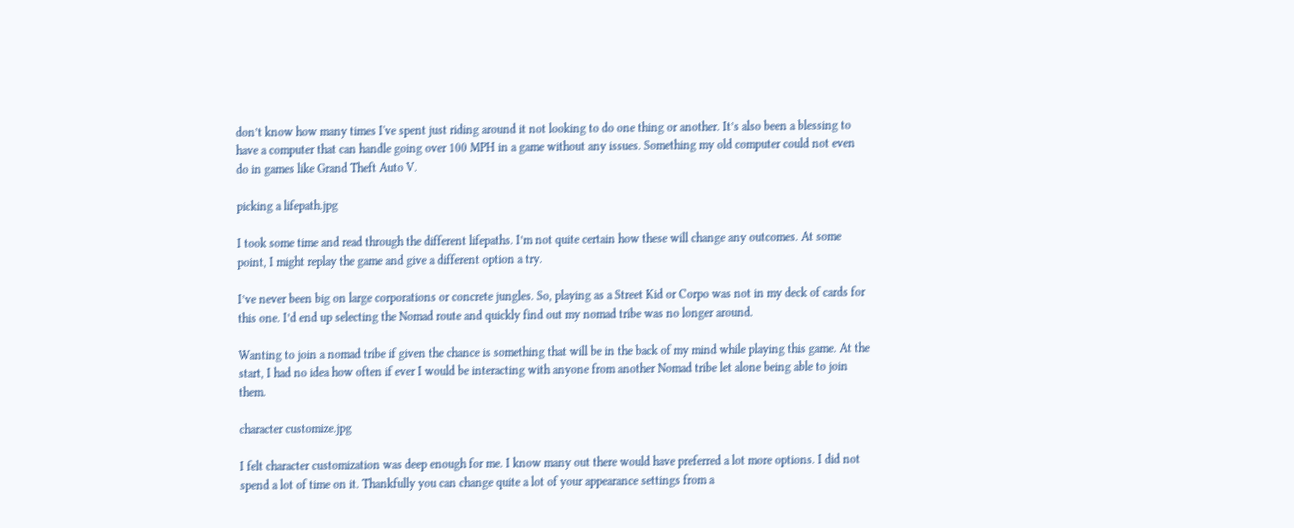don’t know how many times I've spent just riding around it not looking to do one thing or another. It’s also been a blessing to have a computer that can handle going over 100 MPH in a game without any issues. Something my old computer could not even do in games like Grand Theft Auto V.

picking a lifepath.jpg

I took some time and read through the different lifepaths. I’m not quite certain how these will change any outcomes. At some point, I might replay the game and give a different option a try.

I’ve never been big on large corporations or concrete jungles. So, playing as a Street Kid or Corpo was not in my deck of cards for this one. I’d end up selecting the Nomad route and quickly find out my nomad tribe was no longer around.

Wanting to join a nomad tribe if given the chance is something that will be in the back of my mind while playing this game. At the start, I had no idea how often if ever I would be interacting with anyone from another Nomad tribe let alone being able to join them.

character customize.jpg

I felt character customization was deep enough for me. I know many out there would have preferred a lot more options. I did not spend a lot of time on it. Thankfully you can change quite a lot of your appearance settings from a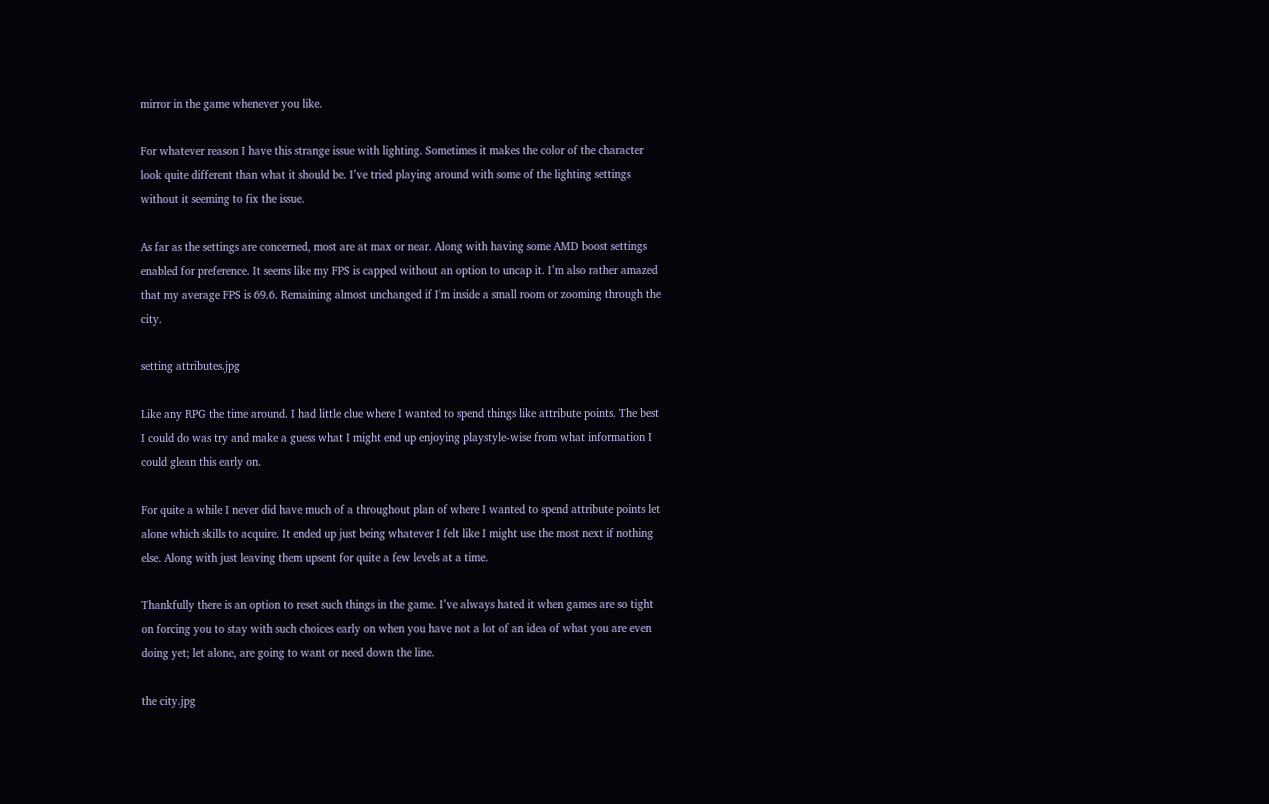mirror in the game whenever you like.

For whatever reason I have this strange issue with lighting. Sometimes it makes the color of the character look quite different than what it should be. I’ve tried playing around with some of the lighting settings without it seeming to fix the issue.

As far as the settings are concerned, most are at max or near. Along with having some AMD boost settings enabled for preference. It seems like my FPS is capped without an option to uncap it. I’m also rather amazed that my average FPS is 69.6. Remaining almost unchanged if I'm inside a small room or zooming through the city.

setting attributes.jpg

Like any RPG the time around. I had little clue where I wanted to spend things like attribute points. The best I could do was try and make a guess what I might end up enjoying playstyle-wise from what information I could glean this early on.

For quite a while I never did have much of a throughout plan of where I wanted to spend attribute points let alone which skills to acquire. It ended up just being whatever I felt like I might use the most next if nothing else. Along with just leaving them upsent for quite a few levels at a time.

Thankfully there is an option to reset such things in the game. I’ve always hated it when games are so tight on forcing you to stay with such choices early on when you have not a lot of an idea of what you are even doing yet; let alone, are going to want or need down the line.

the city.jpg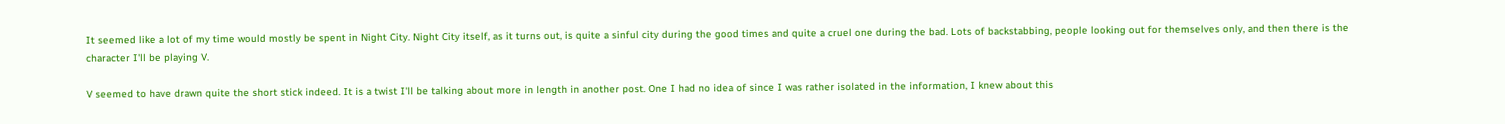It seemed like a lot of my time would mostly be spent in Night City. Night City itself, as it turns out, is quite a sinful city during the good times and quite a cruel one during the bad. Lots of backstabbing, people looking out for themselves only, and then there is the character I'll be playing V.

V seemed to have drawn quite the short stick indeed. It is a twist I'll be talking about more in length in another post. One I had no idea of since I was rather isolated in the information, I knew about this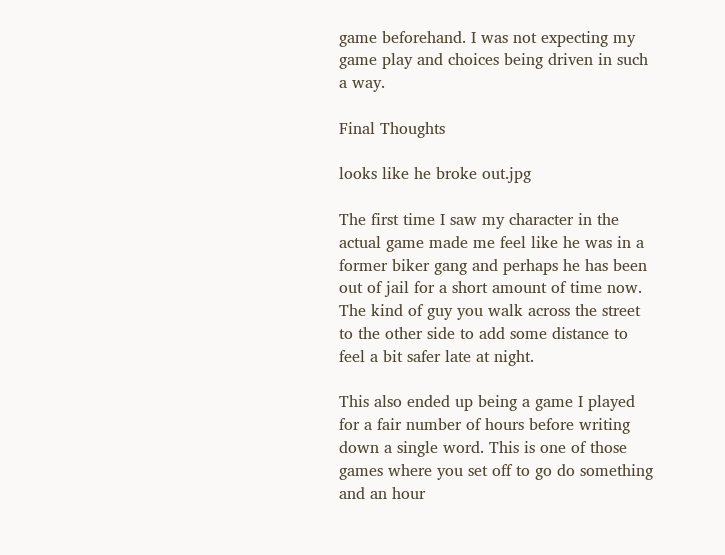game beforehand. I was not expecting my game play and choices being driven in such a way.

Final Thoughts

looks like he broke out.jpg

The first time I saw my character in the actual game made me feel like he was in a former biker gang and perhaps he has been out of jail for a short amount of time now. The kind of guy you walk across the street to the other side to add some distance to feel a bit safer late at night.

This also ended up being a game I played for a fair number of hours before writing down a single word. This is one of those games where you set off to go do something and an hour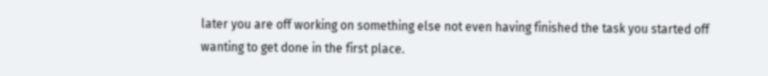later you are off working on something else not even having finished the task you started off wanting to get done in the first place.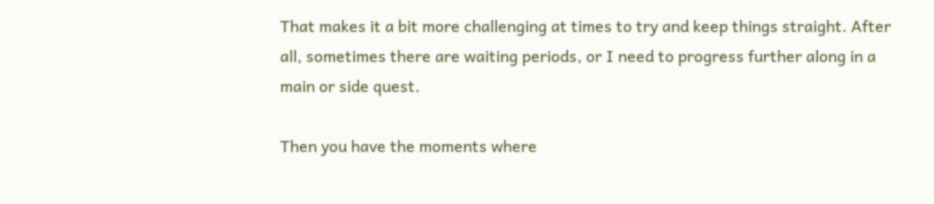That makes it a bit more challenging at times to try and keep things straight. After all, sometimes there are waiting periods, or I need to progress further along in a main or side quest.

Then you have the moments where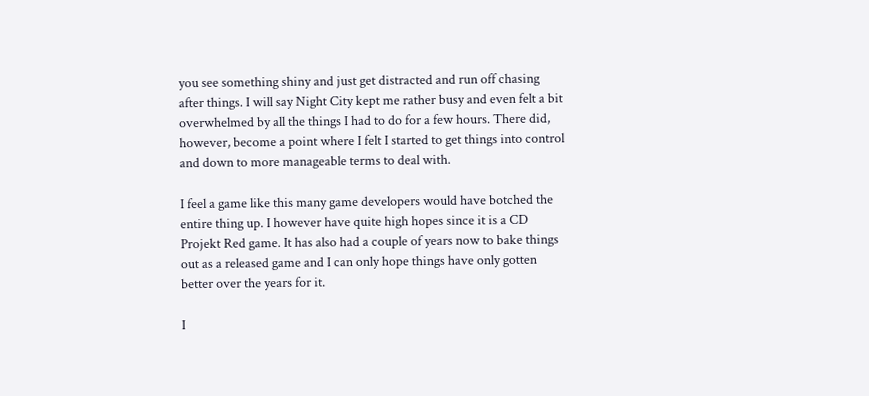you see something shiny and just get distracted and run off chasing after things. I will say Night City kept me rather busy and even felt a bit overwhelmed by all the things I had to do for a few hours. There did, however, become a point where I felt I started to get things into control and down to more manageable terms to deal with.

I feel a game like this many game developers would have botched the entire thing up. I however have quite high hopes since it is a CD Projekt Red game. It has also had a couple of years now to bake things out as a released game and I can only hope things have only gotten better over the years for it.

I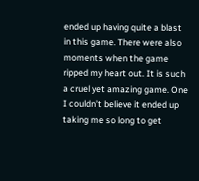ended up having quite a blast in this game. There were also moments when the game ripped my heart out. It is such a cruel yet amazing game. One I couldn’t believe it ended up taking me so long to get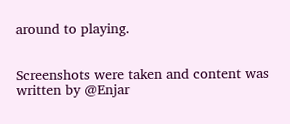around to playing.


Screenshots were taken and content was written by @Enjar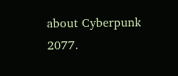about Cyberpunk 2077.